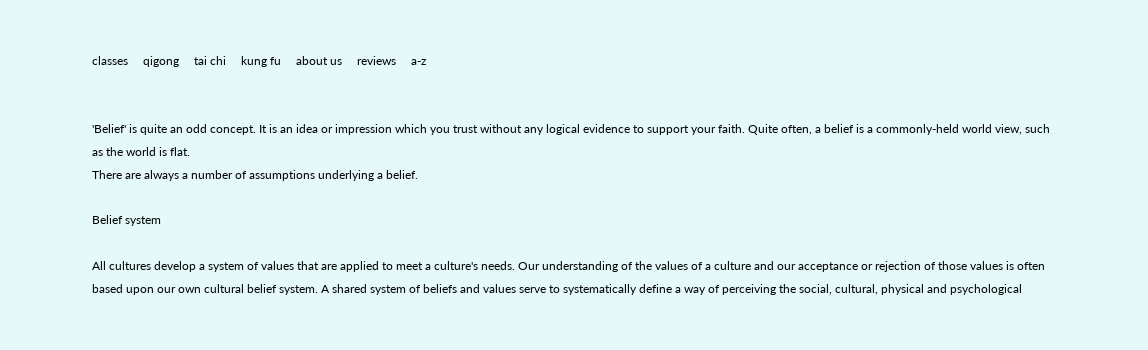classes     qigong     tai chi     kung fu     about us     reviews     a-z


'Belief' is quite an odd concept. It is an idea or impression which you trust without any logical evidence to support your faith. Quite often, a belief is a commonly-held world view, such as the world is flat.
There are always a number of assumptions underlying a belief.

Belief system

All cultures develop a system of values that are applied to meet a culture's needs. Our understanding of the values of a culture and our acceptance or rejection of those values is often based upon our own cultural belief system. A shared system of beliefs and values serve to systematically define a way of perceiving the social, cultural, physical and psychological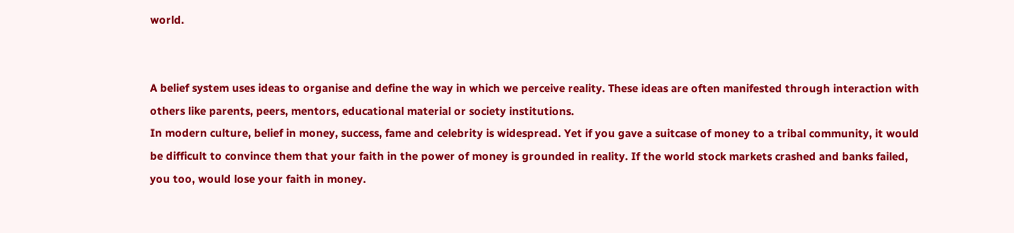world.


A belief system uses ideas to organise and define the way in which we perceive reality. These ideas are often manifested through interaction with others like parents, peers, mentors, educational material or society institutions.
In modern culture, belief in money, success, fame and celebrity is widespread. Yet if you gave a suitcase of money to a tribal community, it would be difficult to convince them that your faith in the power of money is grounded in reality. If the world stock markets crashed and banks failed, you too, would lose your faith in money.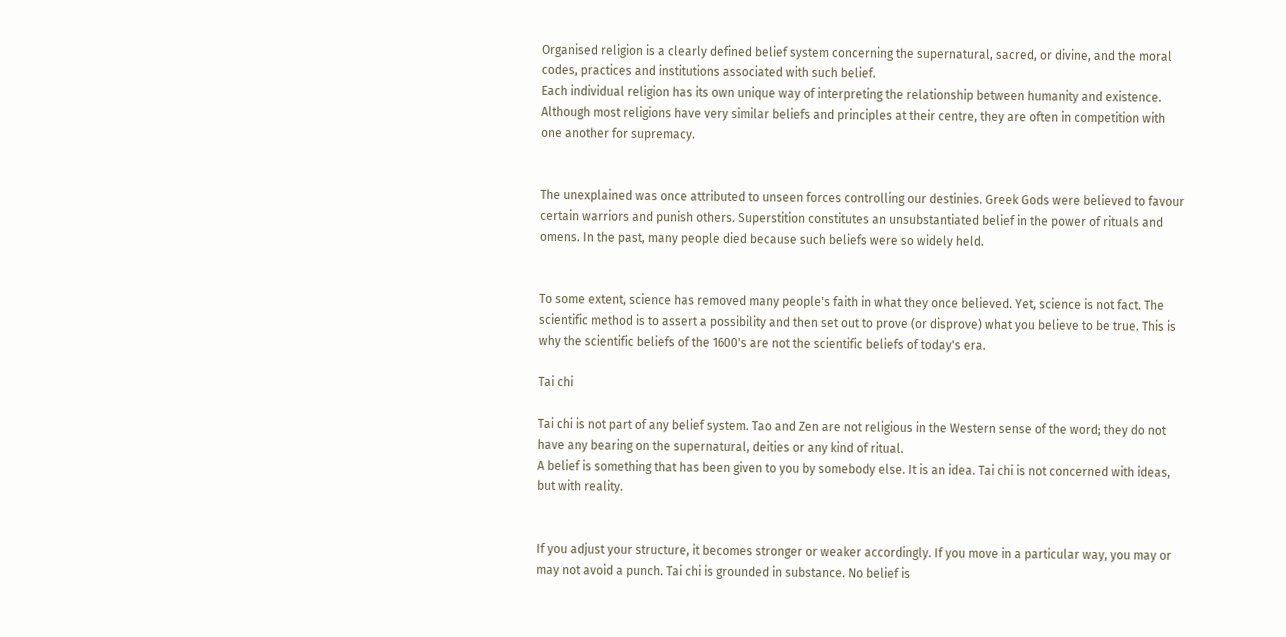Organised religion is a clearly defined belief system concerning the supernatural, sacred, or divine, and the moral codes, practices and institutions associated with such belief.
Each individual religion has its own unique way of interpreting the relationship between humanity and existence.
Although most religions have very similar beliefs and principles at their centre, they are often in competition with one another for supremacy.


The unexplained was once attributed to unseen forces controlling our destinies. Greek Gods were believed to favour certain warriors and punish others. Superstition constitutes an unsubstantiated belief in the power of rituals and omens. In the past, many people died because such beliefs were so widely held.


To some extent, science has removed many people's faith in what they once believed. Yet, science is not fact. The scientific method is to assert a possibility and then set out to prove (or disprove) what you believe to be true. This is why the scientific beliefs of the 1600's are not the scientific beliefs of today's era.

Tai chi

Tai chi is not part of any belief system. Tao and Zen are not religious in the Western sense of the word; they do not have any bearing on the supernatural, deities or any kind of ritual.
A belief is something that has been given to you by somebody else. It is an idea. Tai chi is not concerned with ideas, but with reality.


If you adjust your structure, it becomes stronger or weaker accordingly. If you move in a particular way, you may or may not avoid a punch. Tai chi is grounded in substance. No belief is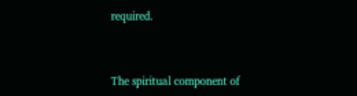required.


The spiritual component of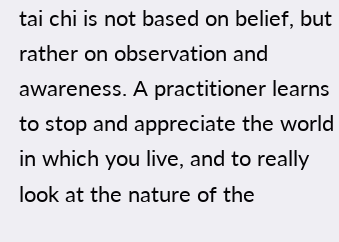tai chi is not based on belief, but rather on observation and awareness. A practitioner learns to stop and appreciate the world in which you live, and to really look at the nature of the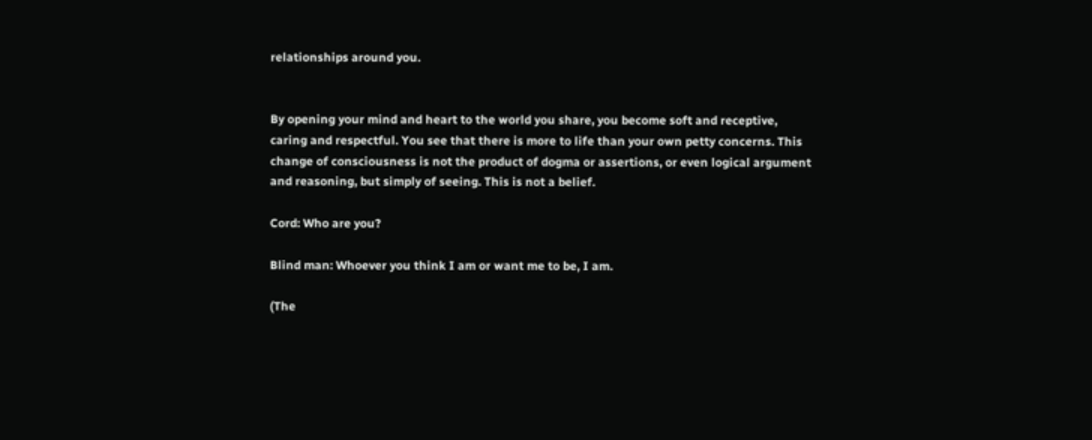relationships around you.


By opening your mind and heart to the world you share, you become soft and receptive, caring and respectful. You see that there is more to life than your own petty concerns. This change of consciousness is not the product of dogma or assertions, or even logical argument and reasoning, but simply of seeing. This is not a belief.

Cord: Who are you?

Blind man: Whoever you think I am or want me to be, I am.

(The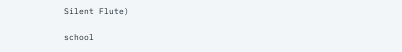Silent Flute)

school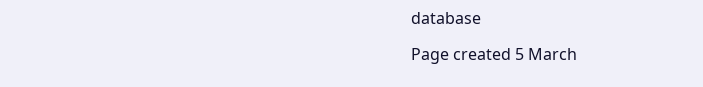database

Page created 5 March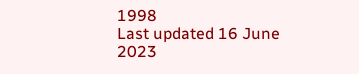1998
Last updated 16 June 2023